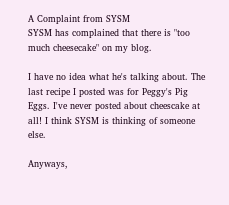A Complaint from SYSM
SYSM has complained that there is "too much cheesecake" on my blog.

I have no idea what he's talking about. The last recipe I posted was for Peggy's Pig Eggs. I've never posted about cheescake at all! I think SYSM is thinking of someone else.

Anyways,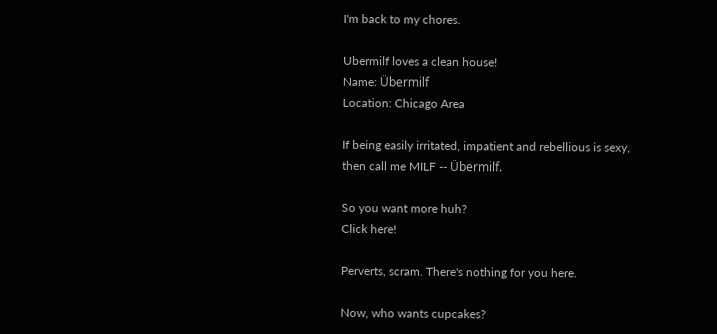I'm back to my chores.

Ubermilf loves a clean house!
Name: Übermilf
Location: Chicago Area

If being easily irritated, impatient and rebellious is sexy, then call me MILF -- Übermilf.

So you want more huh?
Click here!

Perverts, scram. There's nothing for you here.

Now, who wants cupcakes?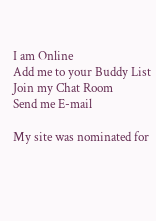I am Online
Add me to your Buddy List
Join my Chat Room
Send me E-mail

My site was nominated for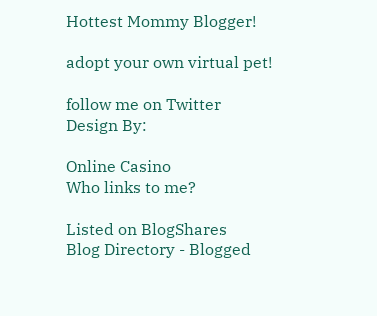Hottest Mommy Blogger!

adopt your own virtual pet!

follow me on Twitter
Design By:

Online Casino
Who links to me?

Listed on BlogShares
Blog Directory - Blogged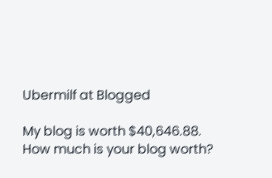Ubermilf at Blogged

My blog is worth $40,646.88.
How much is your blog worth?